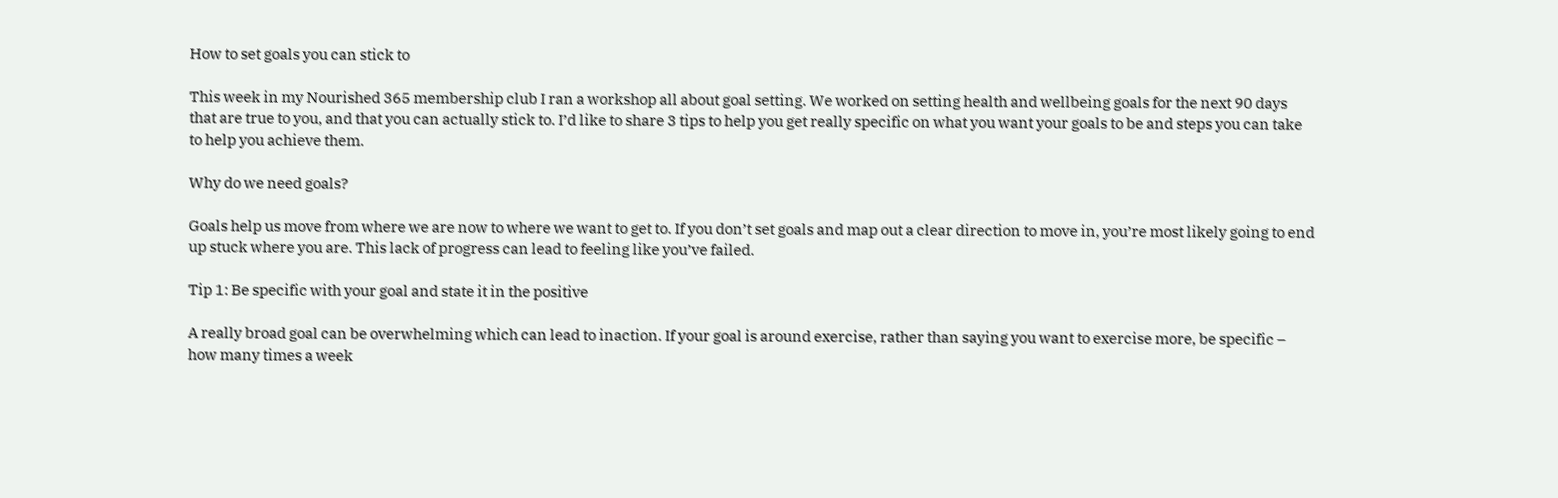How to set goals you can stick to

This week in my Nourished 365 membership club I ran a workshop all about goal setting. We worked on setting health and wellbeing goals for the next 90 days that are true to you, and that you can actually stick to. I’d like to share 3 tips to help you get really specific on what you want your goals to be and steps you can take to help you achieve them.

Why do we need goals?

Goals help us move from where we are now to where we want to get to. If you don’t set goals and map out a clear direction to move in, you’re most likely going to end up stuck where you are. This lack of progress can lead to feeling like you’ve failed.

Tip 1: Be specific with your goal and state it in the positive

A really broad goal can be overwhelming which can lead to inaction. If your goal is around exercise, rather than saying you want to exercise more, be specific – how many times a week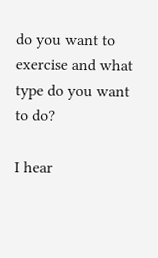do you want to exercise and what type do you want to do?

I hear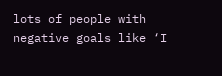lots of people with negative goals like ‘I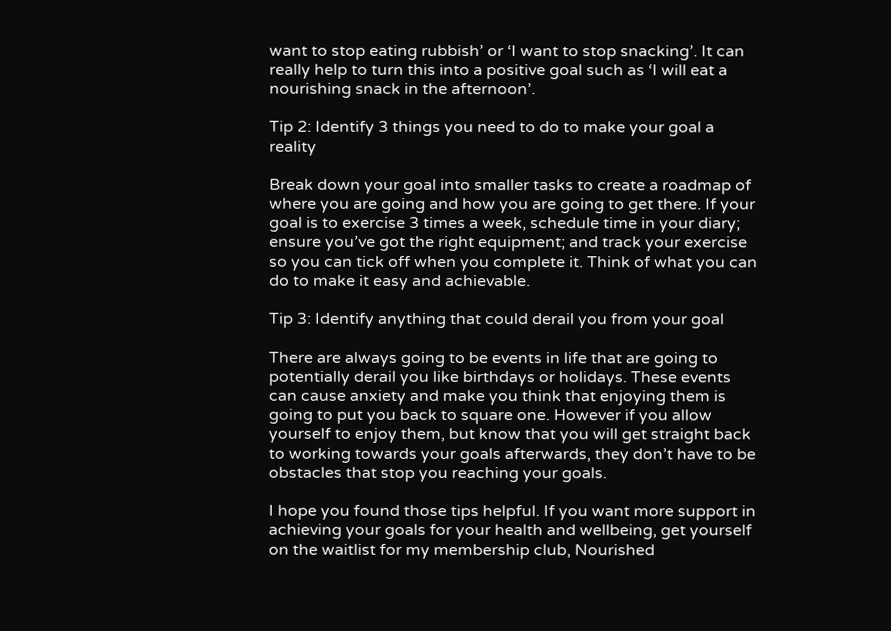want to stop eating rubbish’ or ‘I want to stop snacking’. It can really help to turn this into a positive goal such as ‘I will eat a nourishing snack in the afternoon’.

Tip 2: Identify 3 things you need to do to make your goal a reality

Break down your goal into smaller tasks to create a roadmap of where you are going and how you are going to get there. If your goal is to exercise 3 times a week, schedule time in your diary; ensure you’ve got the right equipment; and track your exercise so you can tick off when you complete it. Think of what you can do to make it easy and achievable.

Tip 3: Identify anything that could derail you from your goal

There are always going to be events in life that are going to potentially derail you like birthdays or holidays. These events can cause anxiety and make you think that enjoying them is going to put you back to square one. However if you allow yourself to enjoy them, but know that you will get straight back to working towards your goals afterwards, they don’t have to be obstacles that stop you reaching your goals.

I hope you found those tips helpful. If you want more support in achieving your goals for your health and wellbeing, get yourself on the waitlist for my membership club, Nourished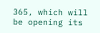365, which will be opening its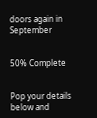doors again in September


50% Complete


Pop your details below and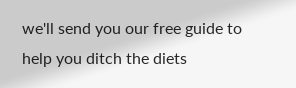we'll send you our free guide to help you ditch the diets